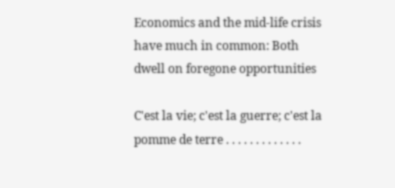Economics and the mid-life crisis have much in common: Both dwell on foregone opportunities

C'est la vie; c'est la guerre; c'est la pomme de terre . . . . . . . . . . . . .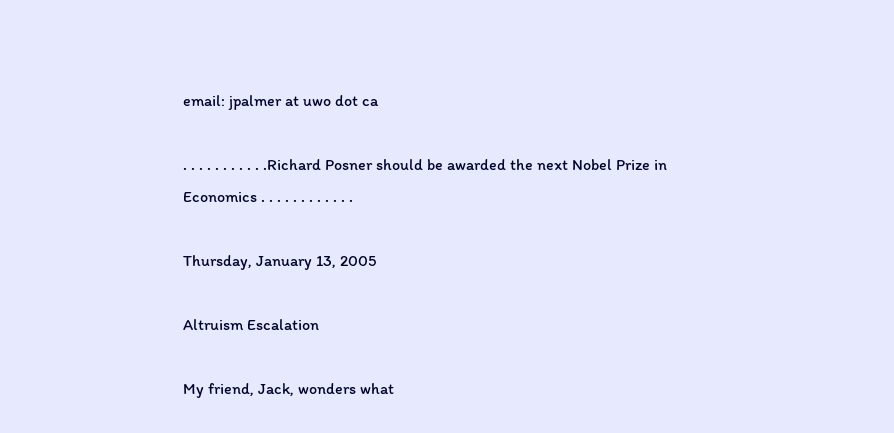email: jpalmer at uwo dot ca

. . . . . . . . . . .Richard Posner should be awarded the next Nobel Prize in Economics . . . . . . . . . . . .

Thursday, January 13, 2005

Altruism Escalation

My friend, Jack, wonders what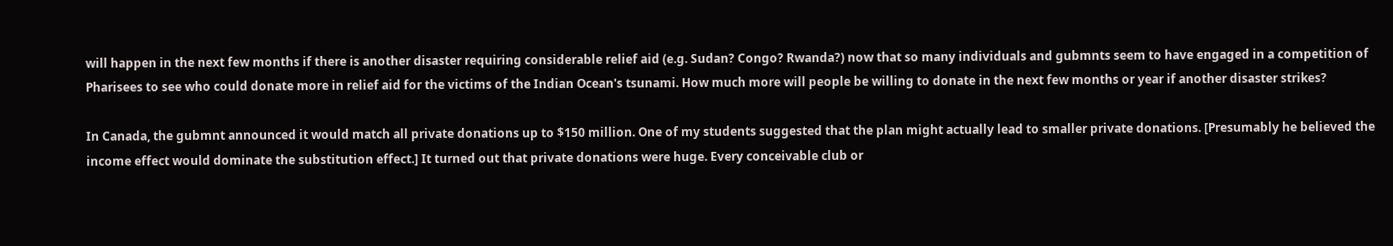will happen in the next few months if there is another disaster requiring considerable relief aid (e.g. Sudan? Congo? Rwanda?) now that so many individuals and gubmnts seem to have engaged in a competition of Pharisees to see who could donate more in relief aid for the victims of the Indian Ocean's tsunami. How much more will people be willing to donate in the next few months or year if another disaster strikes?

In Canada, the gubmnt announced it would match all private donations up to $150 million. One of my students suggested that the plan might actually lead to smaller private donations. [Presumably he believed the income effect would dominate the substitution effect.] It turned out that private donations were huge. Every conceivable club or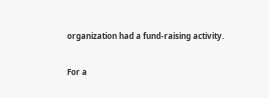organization had a fund-raising activity.

For a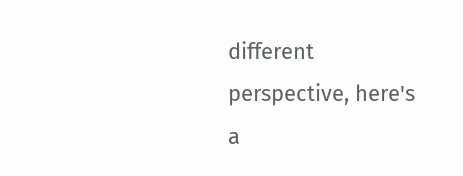different perspective, here's a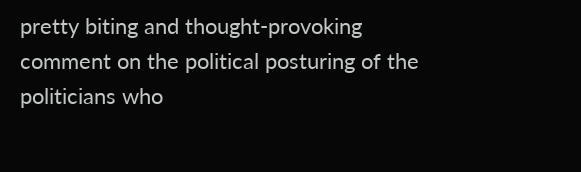pretty biting and thought-provoking comment on the political posturing of the politicians who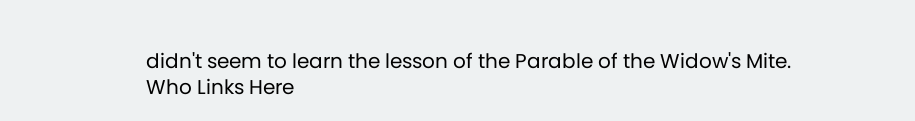didn't seem to learn the lesson of the Parable of the Widow's Mite.
Who Links Here